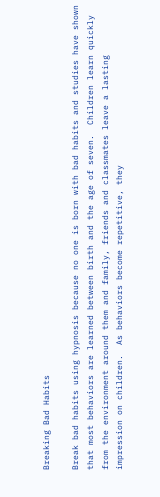Breaking Bad Habits

Break bad habits using hypnosis because no one is born with bad habits and studies have shown that most behaviors are learned between birth and the age of seven.  Children learn quickly from the environment around them and family, friends and classmates leave a lasting impression on children.  As behaviors become repetitive, they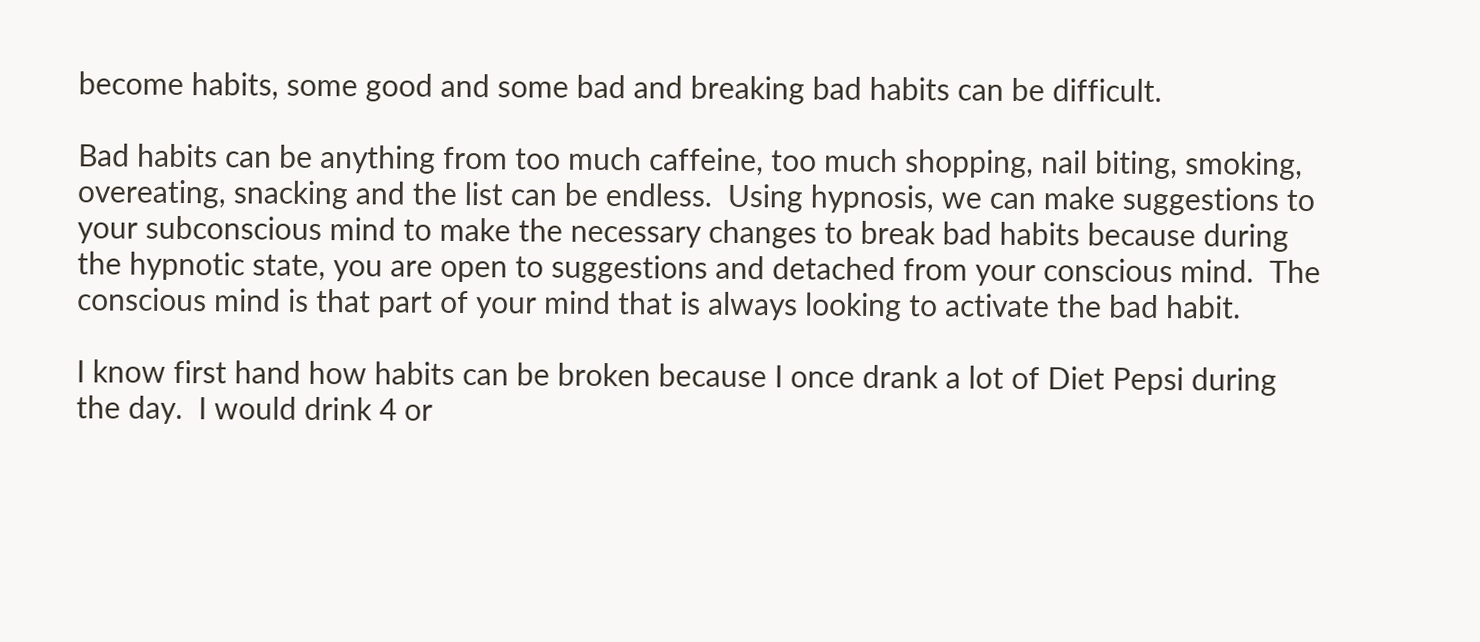become habits, some good and some bad and breaking bad habits can be difficult.

Bad habits can be anything from too much caffeine, too much shopping, nail biting, smoking, overeating, snacking and the list can be endless.  Using hypnosis, we can make suggestions to your subconscious mind to make the necessary changes to break bad habits because during the hypnotic state, you are open to suggestions and detached from your conscious mind.  The conscious mind is that part of your mind that is always looking to activate the bad habit.

I know first hand how habits can be broken because I once drank a lot of Diet Pepsi during the day.  I would drink 4 or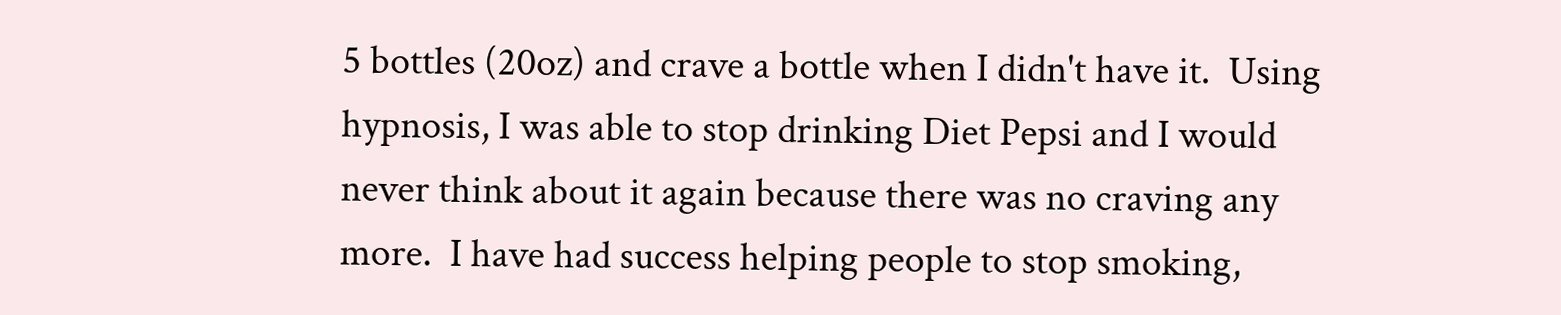5 bottles (20oz) and crave a bottle when I didn't have it.  Using hypnosis, I was able to stop drinking Diet Pepsi and I would never think about it again because there was no craving any more.  I have had success helping people to stop smoking,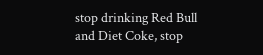stop drinking Red Bull and Diet Coke, stop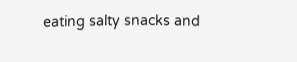eating salty snacks and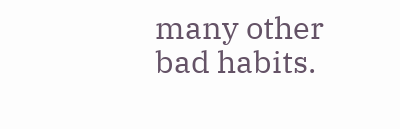many other bad habits.